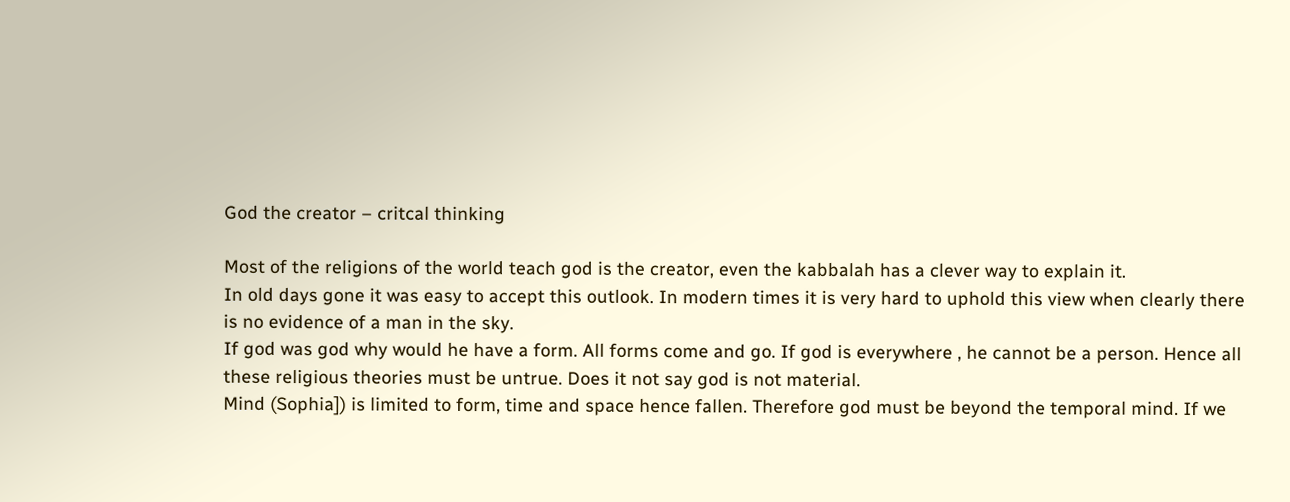God the creator – critcal thinking

Most of the religions of the world teach god is the creator, even the kabbalah has a clever way to explain it.
In old days gone it was easy to accept this outlook. In modern times it is very hard to uphold this view when clearly there is no evidence of a man in the sky.
If god was god why would he have a form. All forms come and go. If god is everywhere , he cannot be a person. Hence all these religious theories must be untrue. Does it not say god is not material.
Mind (Sophia]) is limited to form, time and space hence fallen. Therefore god must be beyond the temporal mind. If we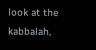look at the kabbalah,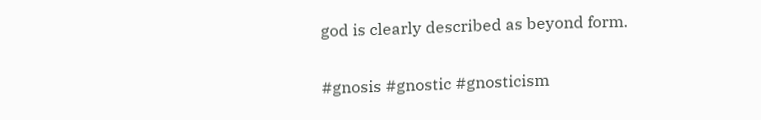god is clearly described as beyond form.

#gnosis #gnostic #gnosticism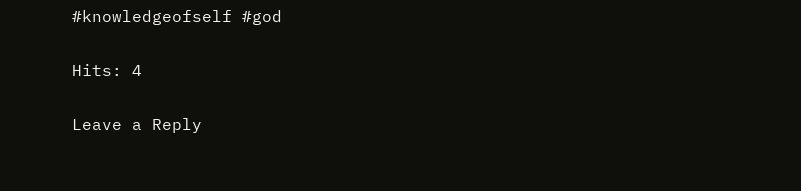#knowledgeofself #god

Hits: 4

Leave a Reply